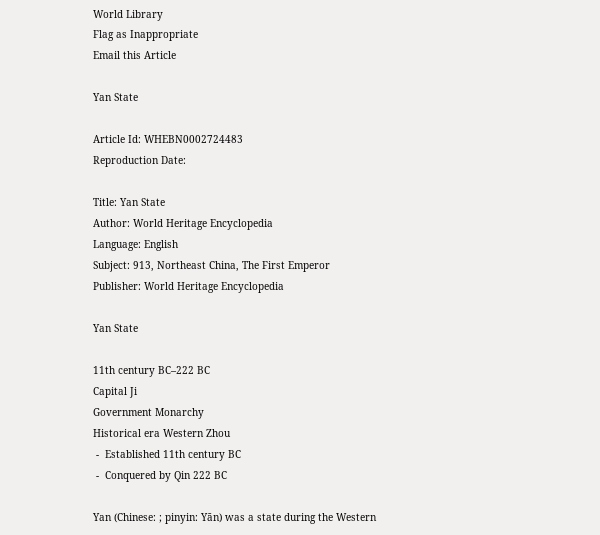World Library
Flag as Inappropriate
Email this Article

Yan State

Article Id: WHEBN0002724483
Reproduction Date:

Title: Yan State
Author: World Heritage Encyclopedia
Language: English
Subject: 913, Northeast China, The First Emperor
Publisher: World Heritage Encyclopedia

Yan State

11th century BC–222 BC
Capital Ji
Government Monarchy
Historical era Western Zhou
 -  Established 11th century BC
 -  Conquered by Qin 222 BC

Yan (Chinese: ; pinyin: Yān) was a state during the Western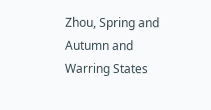Zhou, Spring and Autumn and Warring States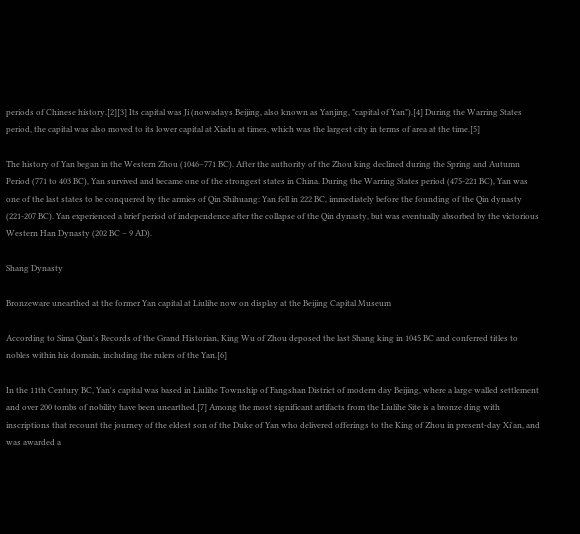periods of Chinese history.[2][3] Its capital was Ji (nowadays Beijing, also known as Yanjing, "capital of Yan").[4] During the Warring States period, the capital was also moved to its lower capital at Xiadu at times, which was the largest city in terms of area at the time.[5]

The history of Yan began in the Western Zhou (1046–771 BC). After the authority of the Zhou king declined during the Spring and Autumn Period (771 to 403 BC), Yan survived and became one of the strongest states in China. During the Warring States period (475-221 BC), Yan was one of the last states to be conquered by the armies of Qin Shihuang: Yan fell in 222 BC, immediately before the founding of the Qin dynasty (221-207 BC). Yan experienced a brief period of independence after the collapse of the Qin dynasty, but was eventually absorbed by the victorious Western Han Dynasty (202 BC – 9 AD).

Shang Dynasty

Bronzeware unearthed at the former Yan capital at Liulihe now on display at the Beijing Capital Museum

According to Sima Qian's Records of the Grand Historian, King Wu of Zhou deposed the last Shang king in 1045 BC and conferred titles to nobles within his domain, including the rulers of the Yan.[6]

In the 11th Century BC, Yan's capital was based in Liulihe Township of Fangshan District of modern day Beijing, where a large walled settlement and over 200 tombs of nobility have been unearthed.[7] Among the most significant artifacts from the Liulihe Site is a bronze ding with inscriptions that recount the journey of the eldest son of the Duke of Yan who delivered offerings to the King of Zhou in present-day Xi'an, and was awarded a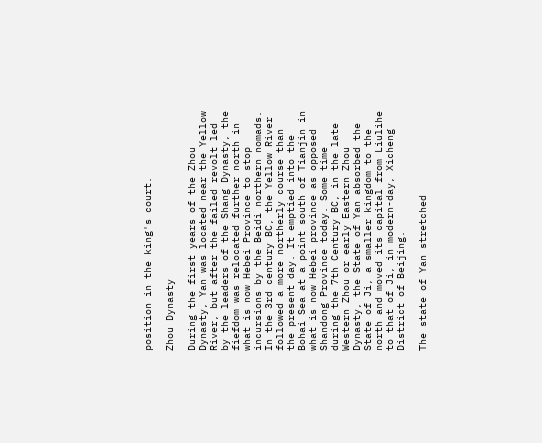position in the king's court.

Zhou Dynasty

During the first years of the Zhou Dynasty, Yan was located near the Yellow River, but after the failed revolt led by the leaders of the Shang Dynasty, the fiefdom was relocated further north in what is now Hebei Province to stop incursions by the Beidi northern nomads. In the 3rd century BC, the Yellow River followed a more northerly course than the present day. It emptied into the Bohai Sea at a point south of Tianjin in what is now Hebei province as opposed Shandong Province today. Some time during the 7th Century BC, in the late Western Zhou or early Eastern Zhou Dynasty, the State of Yan absorbed the State of Ji, a smaller kingdom to the north and moved its capital from Liulihe to that of Ji, in modern-day, Xicheng District of Beijing.

The state of Yan stretched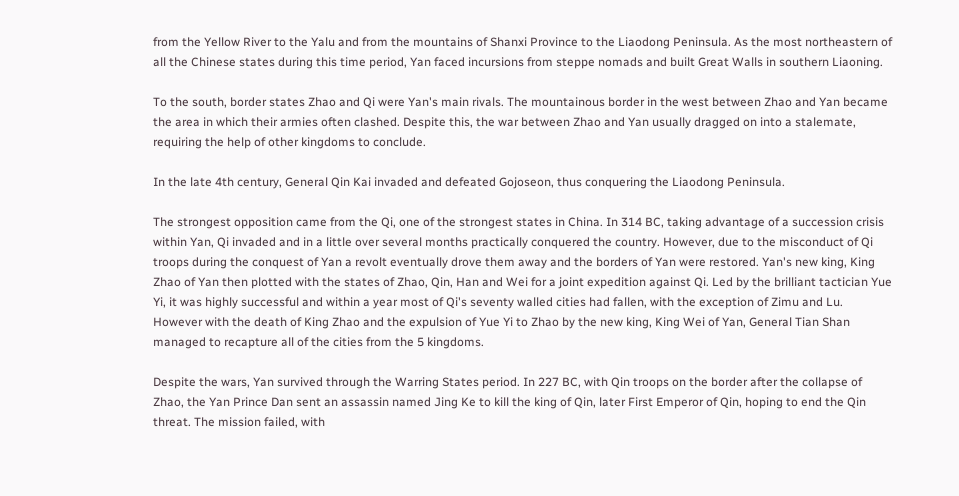from the Yellow River to the Yalu and from the mountains of Shanxi Province to the Liaodong Peninsula. As the most northeastern of all the Chinese states during this time period, Yan faced incursions from steppe nomads and built Great Walls in southern Liaoning.

To the south, border states Zhao and Qi were Yan's main rivals. The mountainous border in the west between Zhao and Yan became the area in which their armies often clashed. Despite this, the war between Zhao and Yan usually dragged on into a stalemate, requiring the help of other kingdoms to conclude.

In the late 4th century, General Qin Kai invaded and defeated Gojoseon, thus conquering the Liaodong Peninsula.

The strongest opposition came from the Qi, one of the strongest states in China. In 314 BC, taking advantage of a succession crisis within Yan, Qi invaded and in a little over several months practically conquered the country. However, due to the misconduct of Qi troops during the conquest of Yan a revolt eventually drove them away and the borders of Yan were restored. Yan's new king, King Zhao of Yan then plotted with the states of Zhao, Qin, Han and Wei for a joint expedition against Qi. Led by the brilliant tactician Yue Yi, it was highly successful and within a year most of Qi's seventy walled cities had fallen, with the exception of Zimu and Lu. However with the death of King Zhao and the expulsion of Yue Yi to Zhao by the new king, King Wei of Yan, General Tian Shan managed to recapture all of the cities from the 5 kingdoms.

Despite the wars, Yan survived through the Warring States period. In 227 BC, with Qin troops on the border after the collapse of Zhao, the Yan Prince Dan sent an assassin named Jing Ke to kill the king of Qin, later First Emperor of Qin, hoping to end the Qin threat. The mission failed, with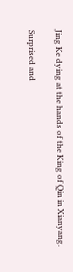Jing Ke dying at the hands of the King of Qin in Xianyang.

Surprised and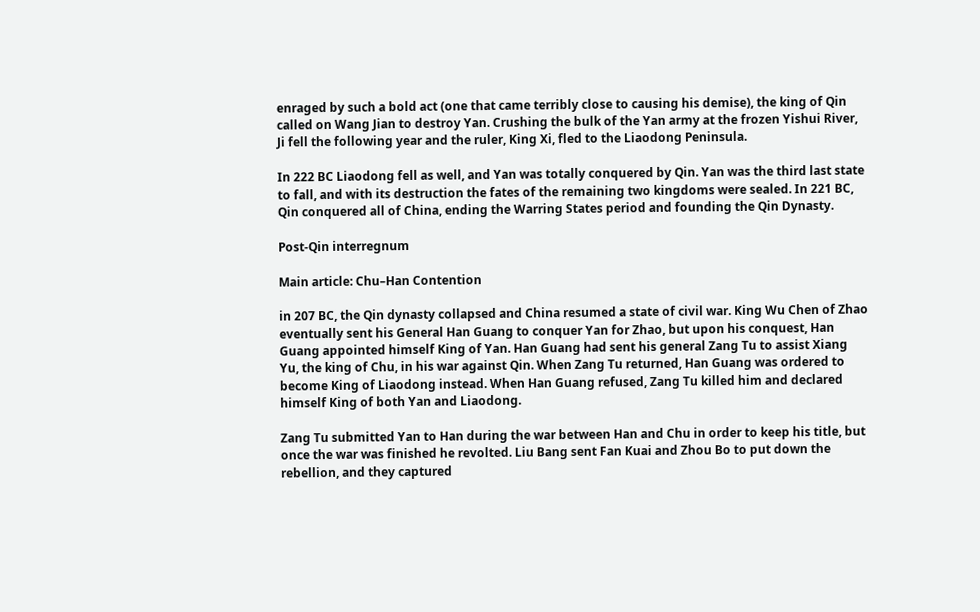enraged by such a bold act (one that came terribly close to causing his demise), the king of Qin called on Wang Jian to destroy Yan. Crushing the bulk of the Yan army at the frozen Yishui River, Ji fell the following year and the ruler, King Xi, fled to the Liaodong Peninsula.

In 222 BC Liaodong fell as well, and Yan was totally conquered by Qin. Yan was the third last state to fall, and with its destruction the fates of the remaining two kingdoms were sealed. In 221 BC, Qin conquered all of China, ending the Warring States period and founding the Qin Dynasty.

Post-Qin interregnum

Main article: Chu–Han Contention

in 207 BC, the Qin dynasty collapsed and China resumed a state of civil war. King Wu Chen of Zhao eventually sent his General Han Guang to conquer Yan for Zhao, but upon his conquest, Han Guang appointed himself King of Yan. Han Guang had sent his general Zang Tu to assist Xiang Yu, the king of Chu, in his war against Qin. When Zang Tu returned, Han Guang was ordered to become King of Liaodong instead. When Han Guang refused, Zang Tu killed him and declared himself King of both Yan and Liaodong.

Zang Tu submitted Yan to Han during the war between Han and Chu in order to keep his title, but once the war was finished he revolted. Liu Bang sent Fan Kuai and Zhou Bo to put down the rebellion, and they captured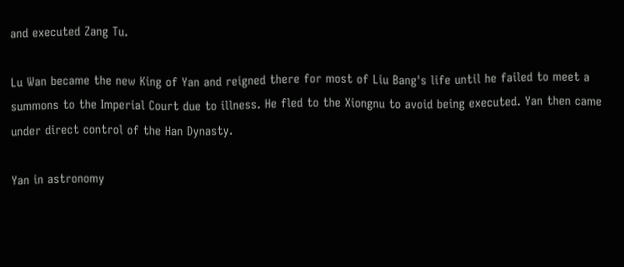and executed Zang Tu.

Lu Wan became the new King of Yan and reigned there for most of Liu Bang's life until he failed to meet a summons to the Imperial Court due to illness. He fled to the Xiongnu to avoid being executed. Yan then came under direct control of the Han Dynasty.

Yan in astronomy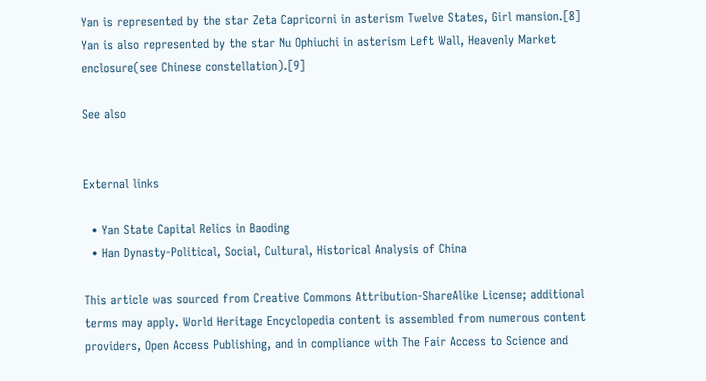Yan is represented by the star Zeta Capricorni in asterism Twelve States, Girl mansion.[8] Yan is also represented by the star Nu Ophiuchi in asterism Left Wall, Heavenly Market enclosure(see Chinese constellation).[9]

See also


External links

  • Yan State Capital Relics in Baoding
  • Han Dynasty-Political, Social, Cultural, Historical Analysis of China

This article was sourced from Creative Commons Attribution-ShareAlike License; additional terms may apply. World Heritage Encyclopedia content is assembled from numerous content providers, Open Access Publishing, and in compliance with The Fair Access to Science and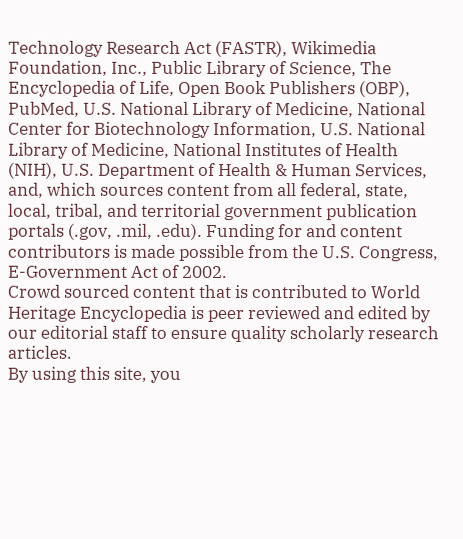Technology Research Act (FASTR), Wikimedia Foundation, Inc., Public Library of Science, The Encyclopedia of Life, Open Book Publishers (OBP), PubMed, U.S. National Library of Medicine, National Center for Biotechnology Information, U.S. National Library of Medicine, National Institutes of Health (NIH), U.S. Department of Health & Human Services, and, which sources content from all federal, state, local, tribal, and territorial government publication portals (.gov, .mil, .edu). Funding for and content contributors is made possible from the U.S. Congress, E-Government Act of 2002.
Crowd sourced content that is contributed to World Heritage Encyclopedia is peer reviewed and edited by our editorial staff to ensure quality scholarly research articles.
By using this site, you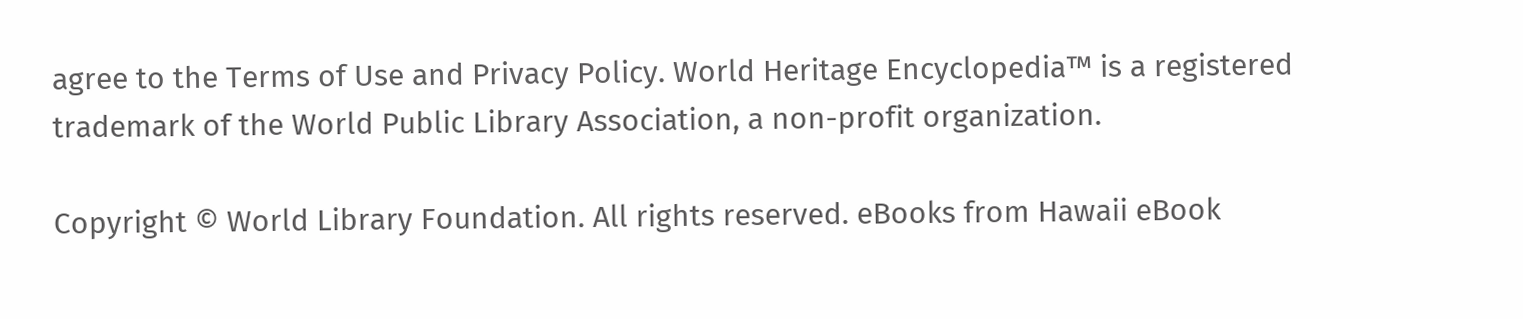agree to the Terms of Use and Privacy Policy. World Heritage Encyclopedia™ is a registered trademark of the World Public Library Association, a non-profit organization.

Copyright © World Library Foundation. All rights reserved. eBooks from Hawaii eBook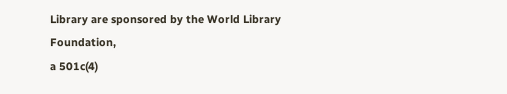Library are sponsored by the World Library Foundation,
a 501c(4)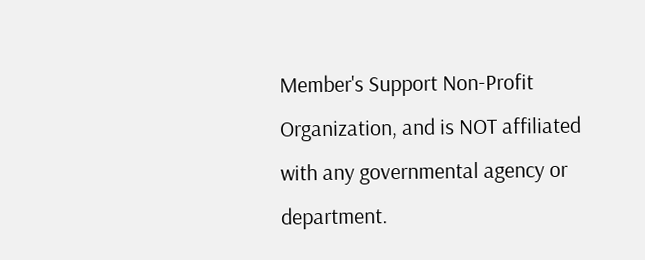Member's Support Non-Profit Organization, and is NOT affiliated with any governmental agency or department.